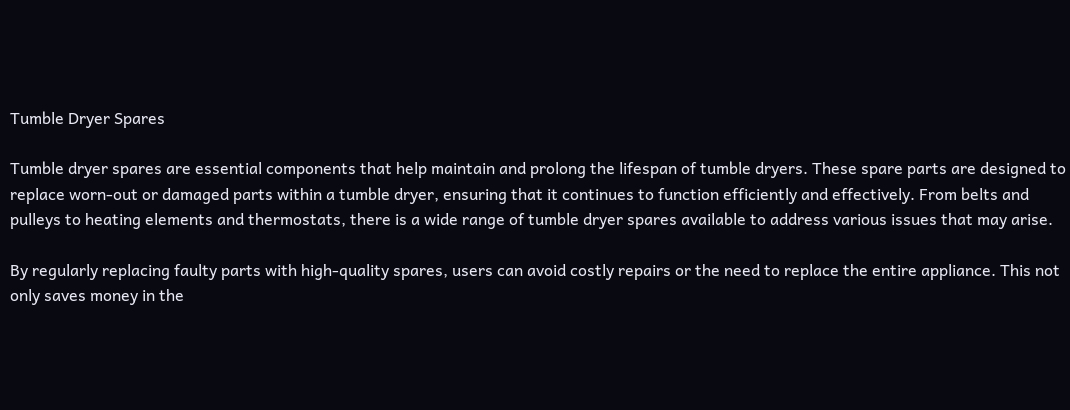Tumble Dryer Spares

Tumble dryer spares are essential components that help maintain and prolong the lifespan of tumble dryers. These spare parts are designed to replace worn-out or damaged parts within a tumble dryer, ensuring that it continues to function efficiently and effectively. From belts and pulleys to heating elements and thermostats, there is a wide range of tumble dryer spares available to address various issues that may arise.

By regularly replacing faulty parts with high-quality spares, users can avoid costly repairs or the need to replace the entire appliance. This not only saves money in the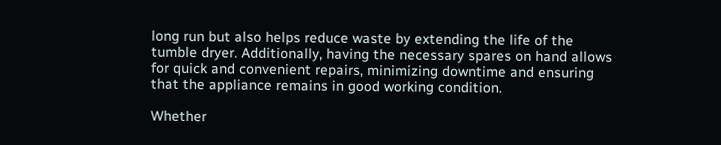long run but also helps reduce waste by extending the life of the tumble dryer. Additionally, having the necessary spares on hand allows for quick and convenient repairs, minimizing downtime and ensuring that the appliance remains in good working condition.

Whether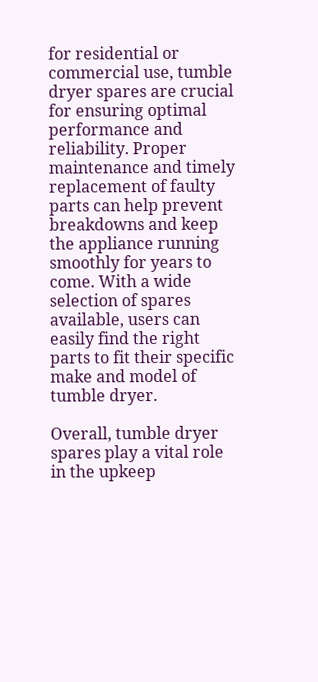for residential or commercial use, tumble dryer spares are crucial for ensuring optimal performance and reliability. Proper maintenance and timely replacement of faulty parts can help prevent breakdowns and keep the appliance running smoothly for years to come. With a wide selection of spares available, users can easily find the right parts to fit their specific make and model of tumble dryer.

Overall, tumble dryer spares play a vital role in the upkeep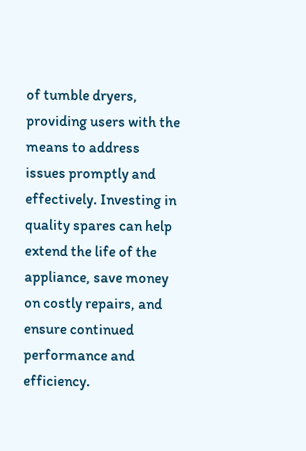of tumble dryers, providing users with the means to address issues promptly and effectively. Investing in quality spares can help extend the life of the appliance, save money on costly repairs, and ensure continued performance and efficiency.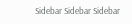Sidebar Sidebar Sidebar